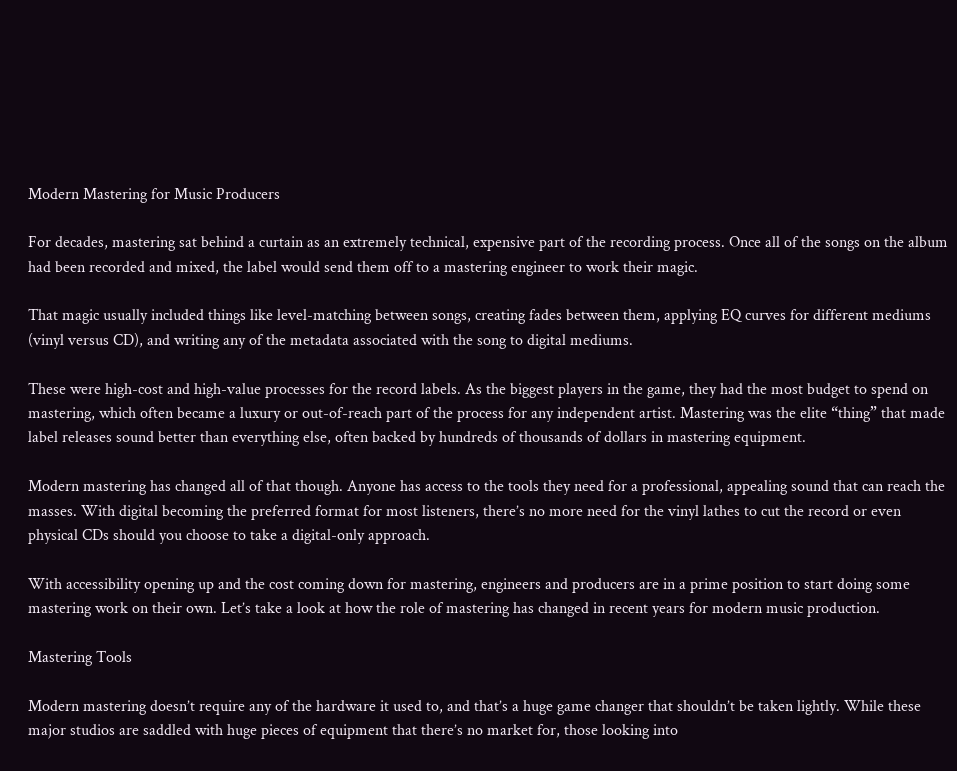Modern Mastering for Music Producers

For decades, mastering sat behind a curtain as an extremely technical, expensive part of the recording process. Once all of the songs on the album had been recorded and mixed, the label would send them off to a mastering engineer to work their magic.

That magic usually included things like level-matching between songs, creating fades between them, applying EQ curves for different mediums (vinyl versus CD), and writing any of the metadata associated with the song to digital mediums.

These were high-cost and high-value processes for the record labels. As the biggest players in the game, they had the most budget to spend on mastering, which often became a luxury or out-of-reach part of the process for any independent artist. Mastering was the elite “thing” that made label releases sound better than everything else, often backed by hundreds of thousands of dollars in mastering equipment.

Modern mastering has changed all of that though. Anyone has access to the tools they need for a professional, appealing sound that can reach the masses. With digital becoming the preferred format for most listeners, there’s no more need for the vinyl lathes to cut the record or even physical CDs should you choose to take a digital-only approach.

With accessibility opening up and the cost coming down for mastering, engineers and producers are in a prime position to start doing some mastering work on their own. Let’s take a look at how the role of mastering has changed in recent years for modern music production.

Mastering Tools

Modern mastering doesn’t require any of the hardware it used to, and that’s a huge game changer that shouldn’t be taken lightly. While these major studios are saddled with huge pieces of equipment that there’s no market for, those looking into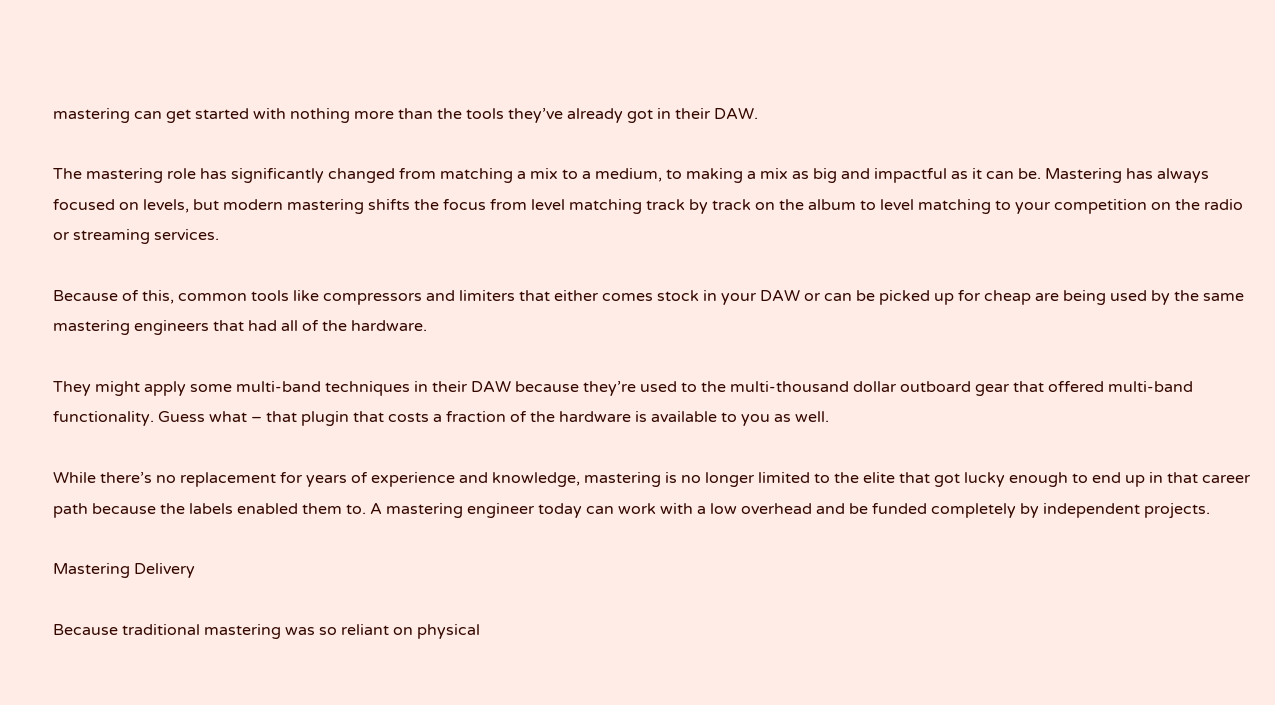mastering can get started with nothing more than the tools they’ve already got in their DAW.

The mastering role has significantly changed from matching a mix to a medium, to making a mix as big and impactful as it can be. Mastering has always focused on levels, but modern mastering shifts the focus from level matching track by track on the album to level matching to your competition on the radio or streaming services.

Because of this, common tools like compressors and limiters that either comes stock in your DAW or can be picked up for cheap are being used by the same mastering engineers that had all of the hardware.

They might apply some multi-band techniques in their DAW because they’re used to the multi-thousand dollar outboard gear that offered multi-band functionality. Guess what – that plugin that costs a fraction of the hardware is available to you as well.

While there’s no replacement for years of experience and knowledge, mastering is no longer limited to the elite that got lucky enough to end up in that career path because the labels enabled them to. A mastering engineer today can work with a low overhead and be funded completely by independent projects.

Mastering Delivery

Because traditional mastering was so reliant on physical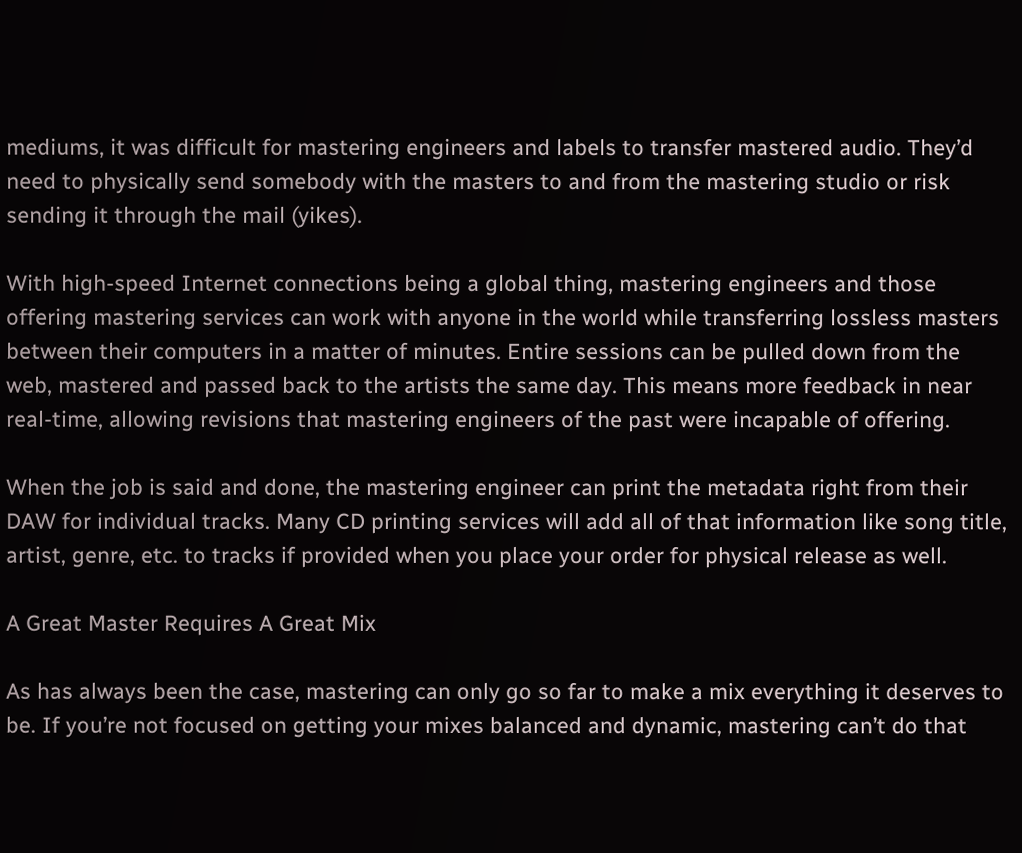mediums, it was difficult for mastering engineers and labels to transfer mastered audio. They’d need to physically send somebody with the masters to and from the mastering studio or risk sending it through the mail (yikes).

With high-speed Internet connections being a global thing, mastering engineers and those offering mastering services can work with anyone in the world while transferring lossless masters between their computers in a matter of minutes. Entire sessions can be pulled down from the web, mastered and passed back to the artists the same day. This means more feedback in near real-time, allowing revisions that mastering engineers of the past were incapable of offering.

When the job is said and done, the mastering engineer can print the metadata right from their DAW for individual tracks. Many CD printing services will add all of that information like song title, artist, genre, etc. to tracks if provided when you place your order for physical release as well.

A Great Master Requires A Great Mix

As has always been the case, mastering can only go so far to make a mix everything it deserves to be. If you’re not focused on getting your mixes balanced and dynamic, mastering can’t do that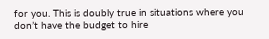for you. This is doubly true in situations where you don’t have the budget to hire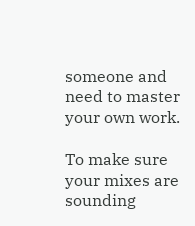someone and need to master your own work.

To make sure your mixes are sounding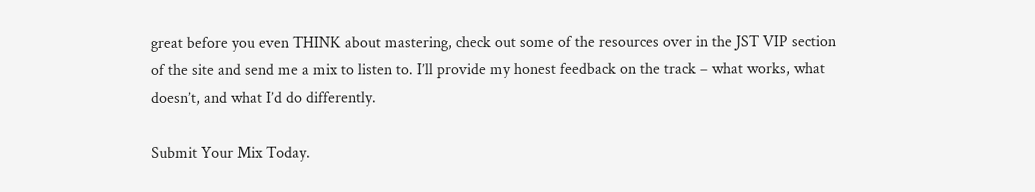great before you even THINK about mastering, check out some of the resources over in the JST VIP section of the site and send me a mix to listen to. I’ll provide my honest feedback on the track – what works, what doesn’t, and what I’d do differently.

Submit Your Mix Today.